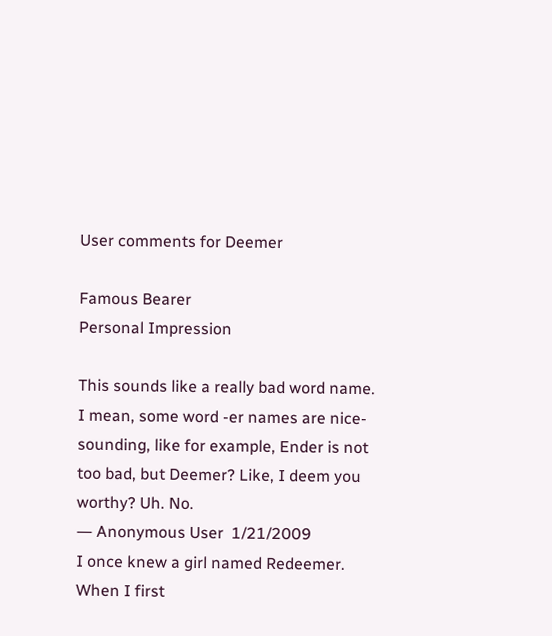User comments for Deemer

Famous Bearer
Personal Impression

This sounds like a really bad word name. I mean, some word -er names are nice-sounding, like for example, Ender is not too bad, but Deemer? Like, I deem you worthy? Uh. No.
― Anonymous User  1/21/2009
I once knew a girl named Redeemer. When I first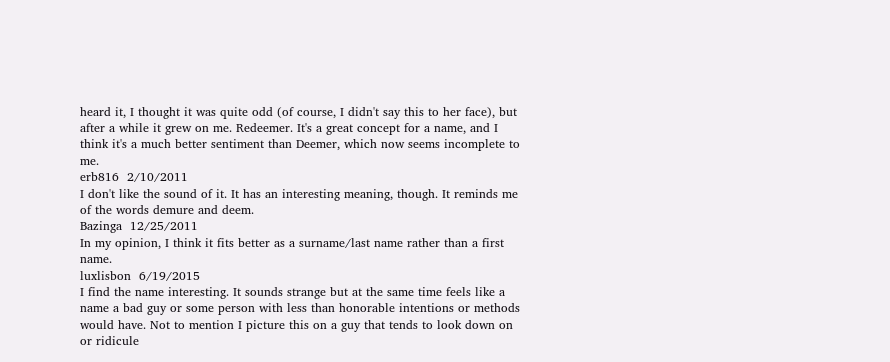heard it, I thought it was quite odd (of course, I didn't say this to her face), but after a while it grew on me. Redeemer. It's a great concept for a name, and I think it's a much better sentiment than Deemer, which now seems incomplete to me.
erb816  2/10/2011
I don't like the sound of it. It has an interesting meaning, though. It reminds me of the words demure and deem.
Bazinga  12/25/2011
In my opinion, I think it fits better as a surname/last name rather than a first name.
luxlisbon  6/19/2015
I find the name interesting. It sounds strange but at the same time feels like a name a bad guy or some person with less than honorable intentions or methods would have. Not to mention I picture this on a guy that tends to look down on or ridicule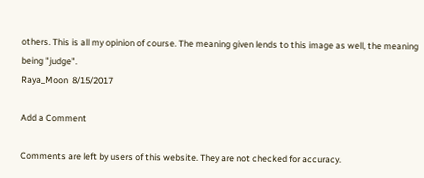others. This is all my opinion of course. The meaning given lends to this image as well, the meaning being "judge".
Raya_Moon  8/15/2017

Add a Comment

Comments are left by users of this website. They are not checked for accuracy.